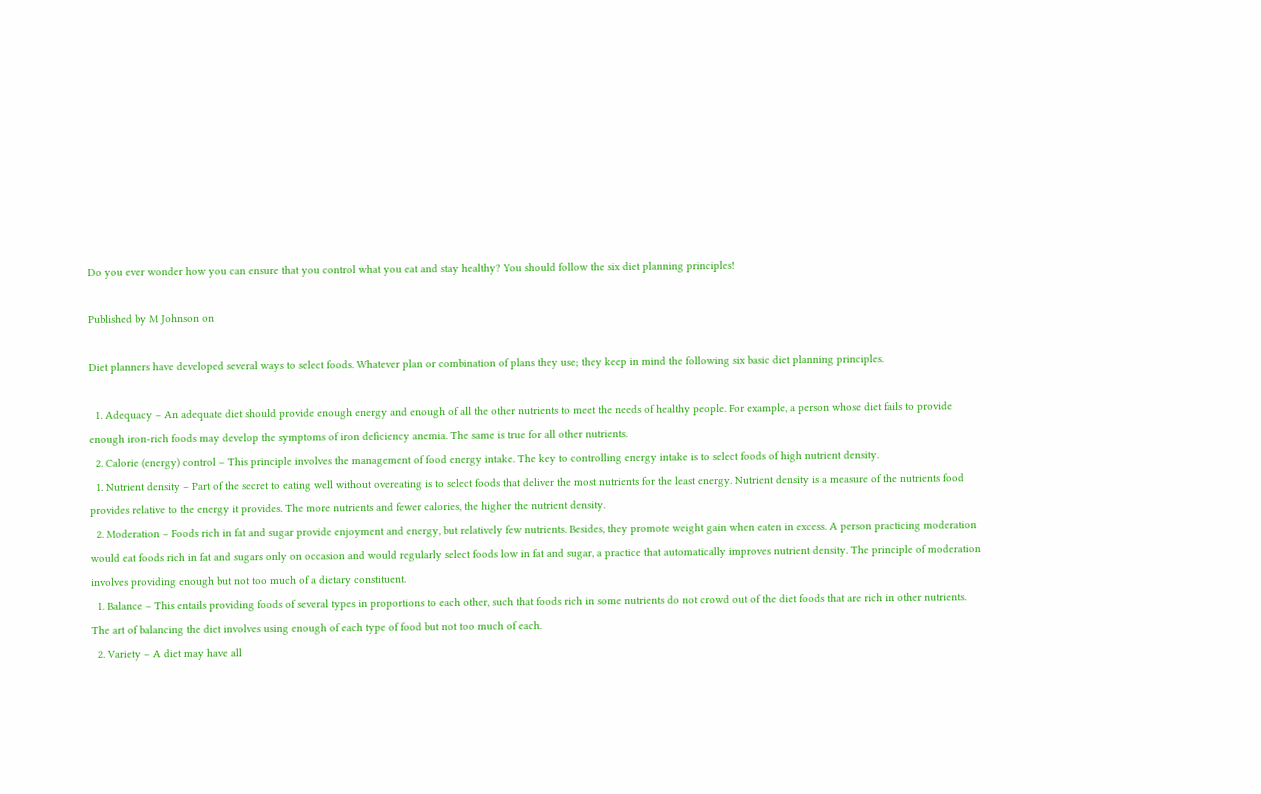Do you ever wonder how you can ensure that you control what you eat and stay healthy? You should follow the six diet planning principles!

Published by M Johnson on

Diet planners have developed several ways to select foods. Whatever plan or combination of plans they use; they keep in mind the following six basic diet planning principles.

  1. Adequacy – An adequate diet should provide enough energy and enough of all the other nutrients to meet the needs of healthy people. For example, a person whose diet fails to provide enough iron-rich foods may develop the symptoms of iron deficiency anemia. The same is true for all other nutrients.
  2. Calorie (energy) control – This principle involves the management of food energy intake. The key to controlling energy intake is to select foods of high nutrient density.
  1. Nutrient density – Part of the secret to eating well without overeating is to select foods that deliver the most nutrients for the least energy. Nutrient density is a measure of the nutrients food provides relative to the energy it provides. The more nutrients and fewer calories, the higher the nutrient density.
  2. Moderation – Foods rich in fat and sugar provide enjoyment and energy, but relatively few nutrients. Besides, they promote weight gain when eaten in excess. A person practicing moderation would eat foods rich in fat and sugars only on occasion and would regularly select foods low in fat and sugar, a practice that automatically improves nutrient density. The principle of moderation involves providing enough but not too much of a dietary constituent.
  1. Balance – This entails providing foods of several types in proportions to each other, such that foods rich in some nutrients do not crowd out of the diet foods that are rich in other nutrients. The art of balancing the diet involves using enough of each type of food but not too much of each.
  2. Variety – A diet may have all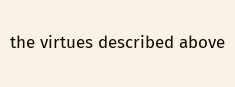the virtues described above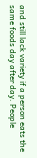and still lack variety if a person eats the same foods day after day. People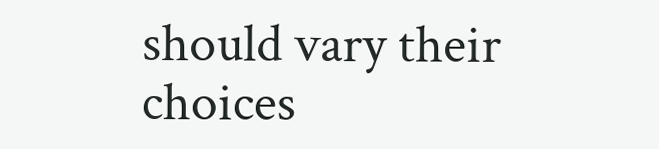should vary their choices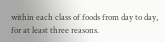within each class of foods from day to day, for at least three reasons.